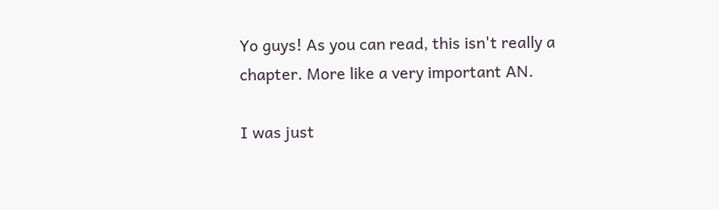Yo guys! As you can read, this isn't really a chapter. More like a very important AN.

I was just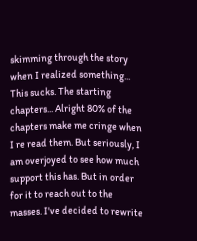skimming through the story when I realized something... This sucks. The starting chapters... Alright 80% of the chapters make me cringe when I re read them. But seriously, I am overjoyed to see how much support this has. But in order for it to reach out to the masses. I've decided to rewrite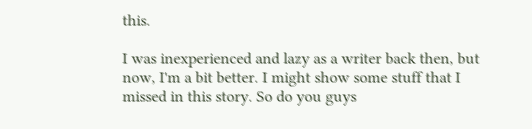this.

I was inexperienced and lazy as a writer back then, but now, I'm a bit better. I might show some stuff that I missed in this story. So do you guys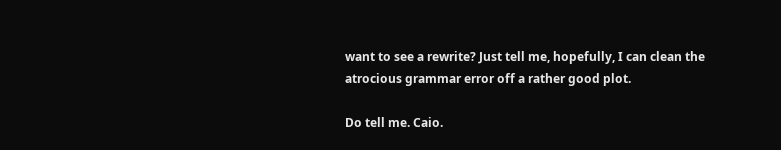want to see a rewrite? Just tell me, hopefully, I can clean the atrocious grammar error off a rather good plot.

Do tell me. Caio.